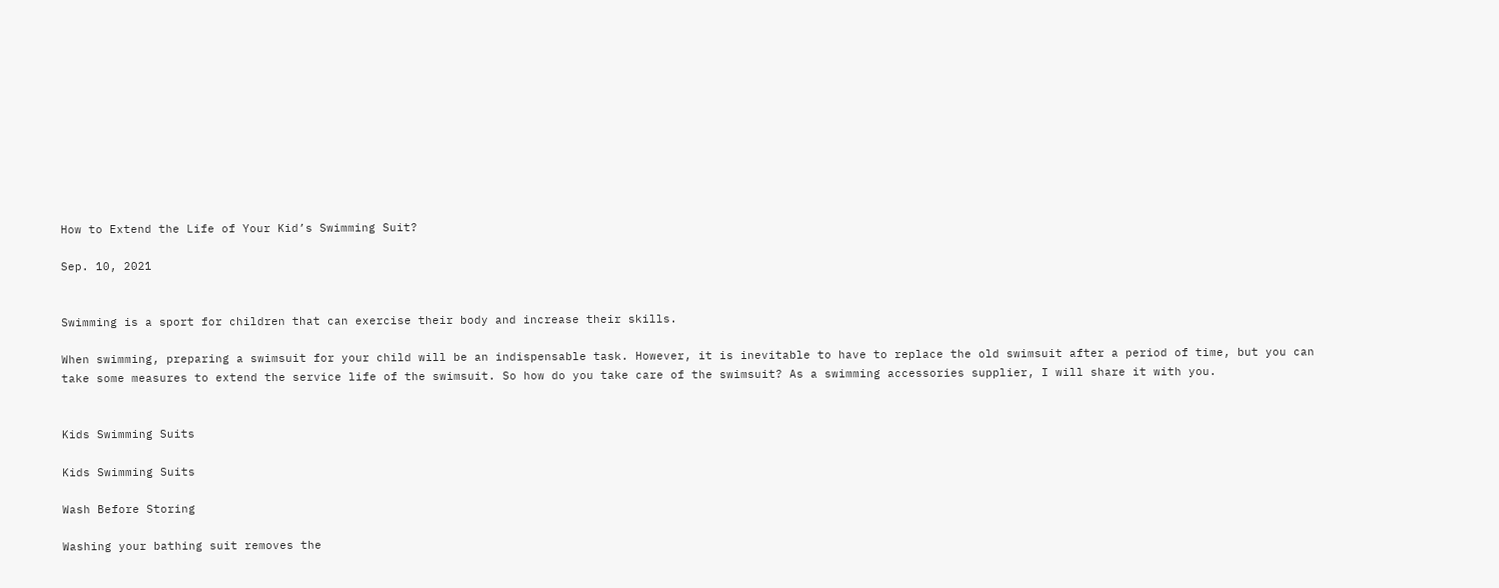How to Extend the Life of Your Kid’s Swimming Suit?

Sep. 10, 2021


Swimming is a sport for children that can exercise their body and increase their skills.

When swimming, preparing a swimsuit for your child will be an indispensable task. However, it is inevitable to have to replace the old swimsuit after a period of time, but you can take some measures to extend the service life of the swimsuit. So how do you take care of the swimsuit? As a swimming accessories supplier, I will share it with you.


Kids Swimming Suits

Kids Swimming Suits

Wash Before Storing

Washing your bathing suit removes the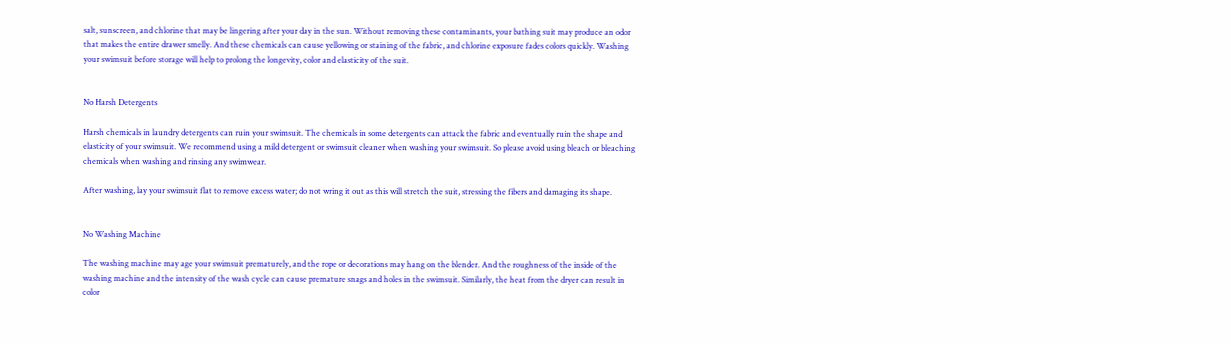salt, sunscreen, and chlorine that may be lingering after your day in the sun. Without removing these contaminants, your bathing suit may produce an odor that makes the entire drawer smelly. And these chemicals can cause yellowing or staining of the fabric, and chlorine exposure fades colors quickly. Washing your swimsuit before storage will help to prolong the longevity, color and elasticity of the suit.


No Harsh Detergents

Harsh chemicals in laundry detergents can ruin your swimsuit. The chemicals in some detergents can attack the fabric and eventually ruin the shape and elasticity of your swimsuit. We recommend using a mild detergent or swimsuit cleaner when washing your swimsuit. So please avoid using bleach or bleaching chemicals when washing and rinsing any swimwear.

After washing, lay your swimsuit flat to remove excess water; do not wring it out as this will stretch the suit, stressing the fibers and damaging its shape.


No Washing Machine

The washing machine may age your swimsuit prematurely, and the rope or decorations may hang on the blender. And the roughness of the inside of the washing machine and the intensity of the wash cycle can cause premature snags and holes in the swimsuit. Similarly, the heat from the dryer can result in color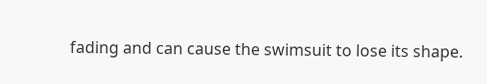fading and can cause the swimsuit to lose its shape.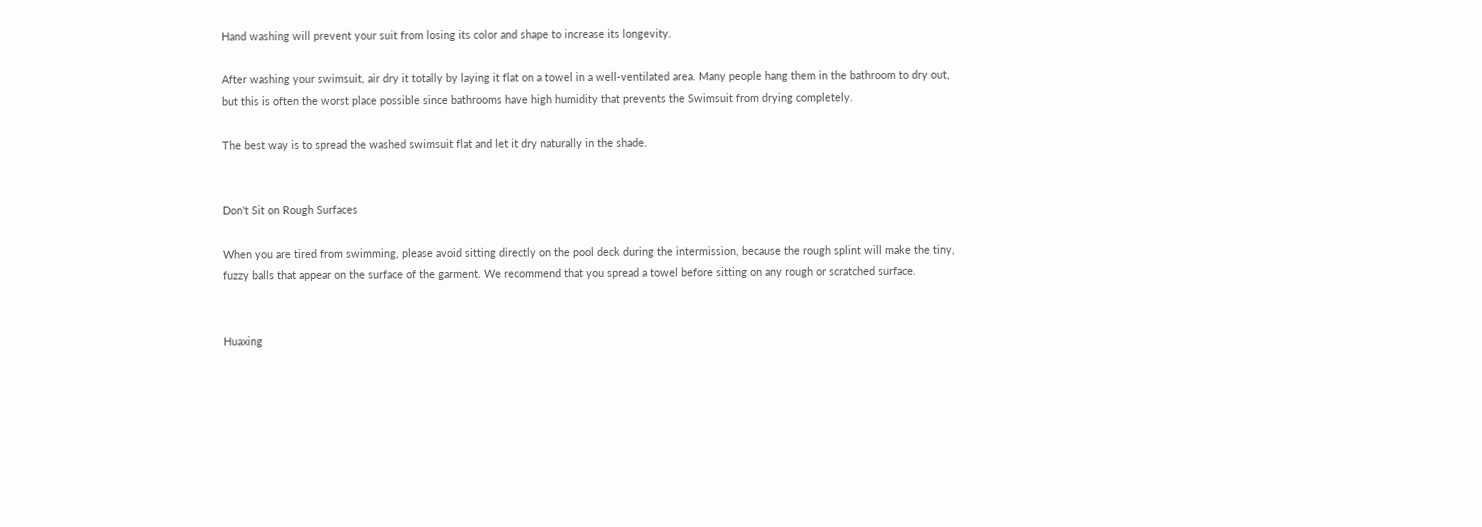Hand washing will prevent your suit from losing its color and shape to increase its longevity.

After washing your swimsuit, air dry it totally by laying it flat on a towel in a well-ventilated area. Many people hang them in the bathroom to dry out, but this is often the worst place possible since bathrooms have high humidity that prevents the Swimsuit from drying completely.

The best way is to spread the washed swimsuit flat and let it dry naturally in the shade.


Don't Sit on Rough Surfaces

When you are tired from swimming, please avoid sitting directly on the pool deck during the intermission, because the rough splint will make the tiny, fuzzy balls that appear on the surface of the garment. We recommend that you spread a towel before sitting on any rough or scratched surface.


Huaxing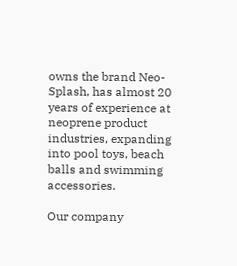owns the brand Neo-Splash, has almost 20 years of experience at neoprene product industries, expanding into pool toys, beach balls and swimming accessories.

Our company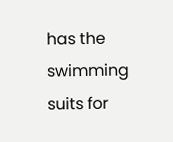has the swimming suits for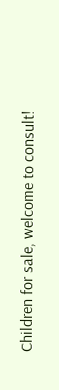Children for sale, welcome to consult!